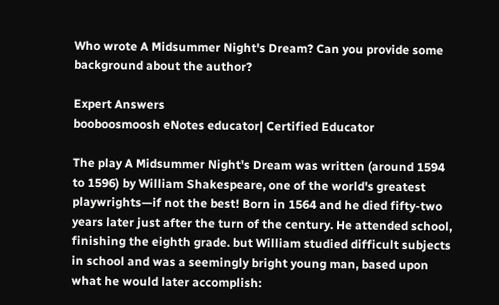Who wrote A Midsummer Night's Dream? Can you provide some background about the author?

Expert Answers
booboosmoosh eNotes educator| Certified Educator

The play A Midsummer Night's Dream was written (around 1594 to 1596) by William Shakespeare, one of the world's greatest playwrights—if not the best! Born in 1564 and he died fifty-two years later just after the turn of the century. He attended school, finishing the eighth grade. but William studied difficult subjects in school and was a seemingly bright young man, based upon what he would later accomplish: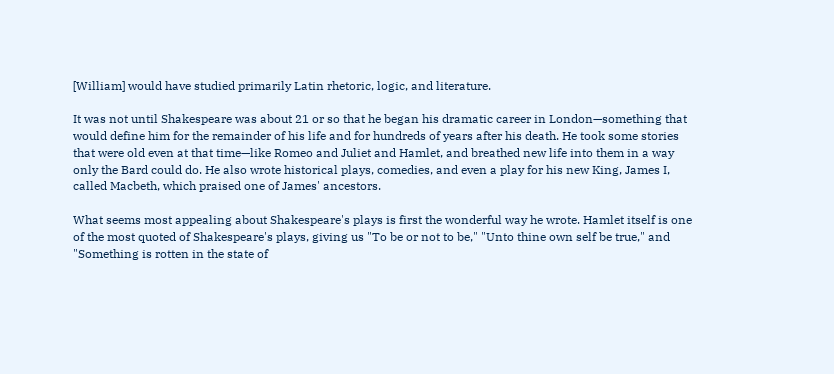[William] would have studied primarily Latin rhetoric, logic, and literature.

It was not until Shakespeare was about 21 or so that he began his dramatic career in London—something that would define him for the remainder of his life and for hundreds of years after his death. He took some stories that were old even at that time—like Romeo and Juliet and Hamlet, and breathed new life into them in a way only the Bard could do. He also wrote historical plays, comedies, and even a play for his new King, James I, called Macbeth, which praised one of James' ancestors.

What seems most appealing about Shakespeare's plays is first the wonderful way he wrote. Hamlet itself is one of the most quoted of Shakespeare's plays, giving us "To be or not to be," "Unto thine own self be true," and "Something is rotten in the state of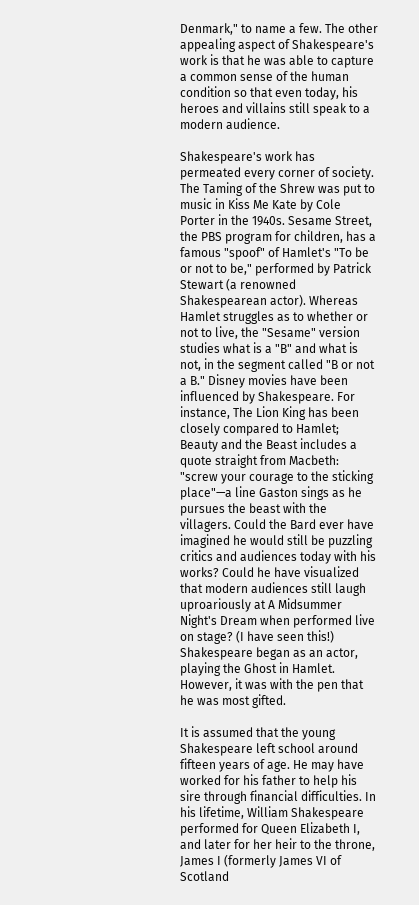Denmark," to name a few. The other appealing aspect of Shakespeare's work is that he was able to capture a common sense of the human condition so that even today, his heroes and villains still speak to a modern audience.

Shakespeare's work has permeated every corner of society. The Taming of the Shrew was put to music in Kiss Me Kate by Cole Porter in the 1940s. Sesame Street, the PBS program for children, has a famous "spoof" of Hamlet's "To be or not to be," performed by Patrick Stewart (a renowned Shakespearean actor). Whereas Hamlet struggles as to whether or not to live, the "Sesame" version studies what is a "B" and what is not, in the segment called "B or not a B." Disney movies have been influenced by Shakespeare. For instance, The Lion King has been closely compared to Hamlet; Beauty and the Beast includes a quote straight from Macbeth: "screw your courage to the sticking place"—a line Gaston sings as he pursues the beast with the villagers. Could the Bard ever have imagined he would still be puzzling critics and audiences today with his works? Could he have visualized that modern audiences still laugh uproariously at A Midsummer Night's Dream when performed live on stage? (I have seen this!) Shakespeare began as an actor, playing the Ghost in Hamlet. However, it was with the pen that he was most gifted.

It is assumed that the young Shakespeare left school around fifteen years of age. He may have worked for his father to help his sire through financial difficulties. In his lifetime, William Shakespeare performed for Queen Elizabeth I, and later for her heir to the throne, James I (formerly James VI of Scotland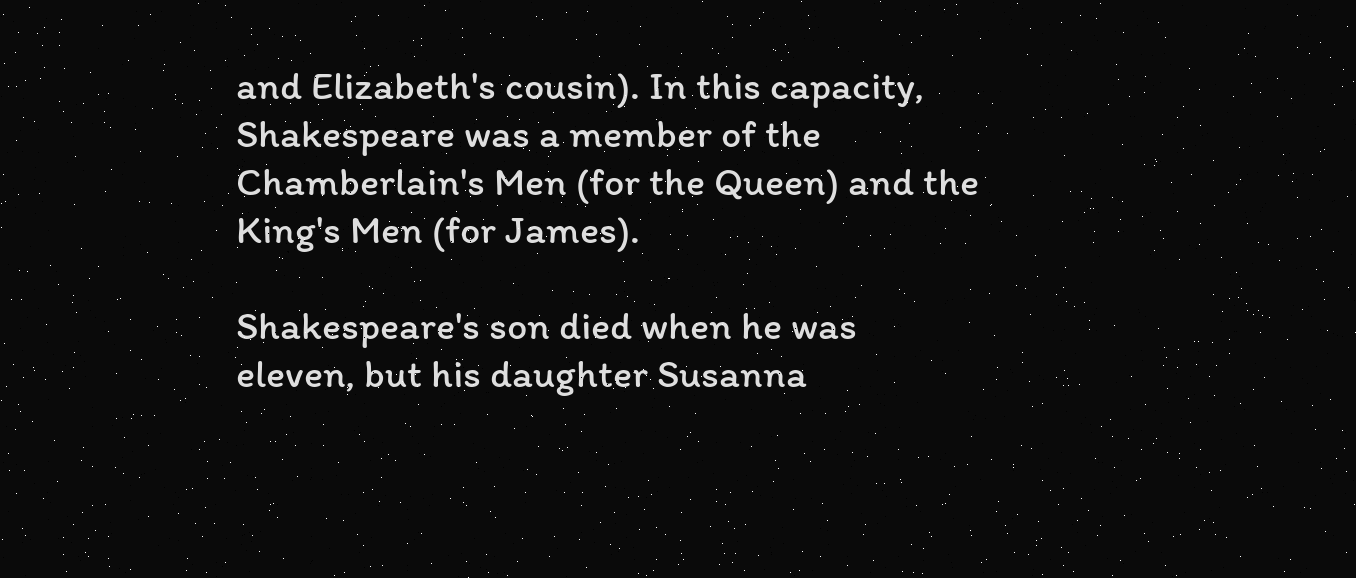and Elizabeth's cousin). In this capacity, Shakespeare was a member of the Chamberlain's Men (for the Queen) and the King's Men (for James).

Shakespeare's son died when he was eleven, but his daughter Susanna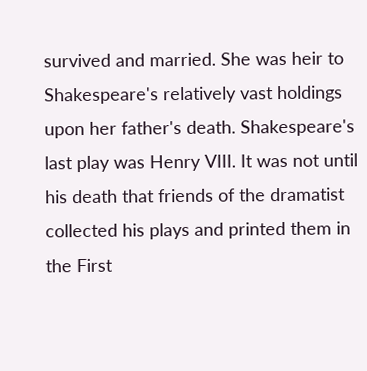survived and married. She was heir to Shakespeare's relatively vast holdings upon her father's death. Shakespeare's last play was Henry VIII. It was not until his death that friends of the dramatist collected his plays and printed them in the First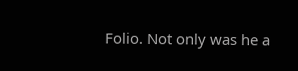Folio. Not only was he a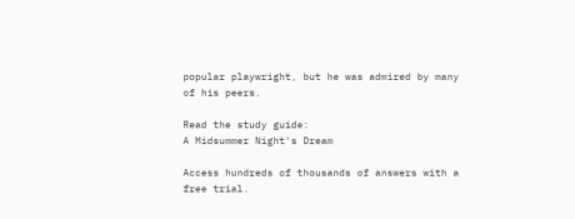popular playwright, but he was admired by many of his peers.

Read the study guide:
A Midsummer Night's Dream

Access hundreds of thousands of answers with a free trial.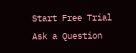Start Free Trial
Ask a Question